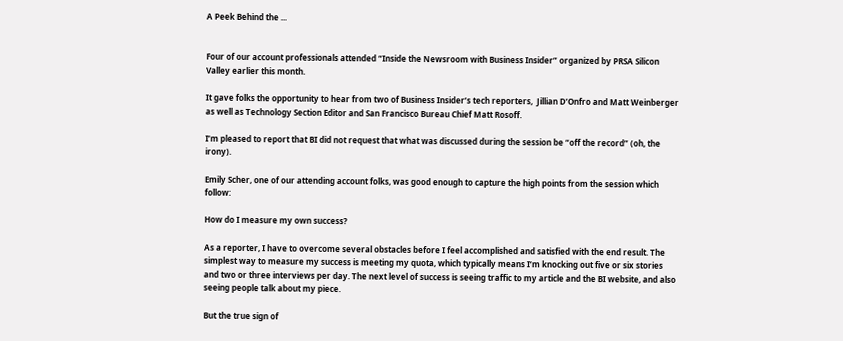A Peek Behind the ...


Four of our account professionals attended “Inside the Newsroom with Business Insider” organized by PRSA Silicon Valley earlier this month.

It gave folks the opportunity to hear from two of Business Insider’s tech reporters,  Jillian D’Onfro and Matt Weinberger as well as Technology Section Editor and San Francisco Bureau Chief Matt Rosoff.

I’m pleased to report that BI did not request that what was discussed during the session be “off the record” (oh, the irony).

Emily Scher, one of our attending account folks, was good enough to capture the high points from the session which follow:

How do I measure my own success?

As a reporter, I have to overcome several obstacles before I feel accomplished and satisfied with the end result. The simplest way to measure my success is meeting my quota, which typically means I’m knocking out five or six stories and two or three interviews per day. The next level of success is seeing traffic to my article and the BI website, and also seeing people talk about my piece.

But the true sign of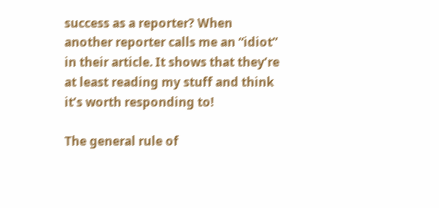success as a reporter? When another reporter calls me an “idiot” in their article. It shows that they’re at least reading my stuff and think it’s worth responding to!

The general rule of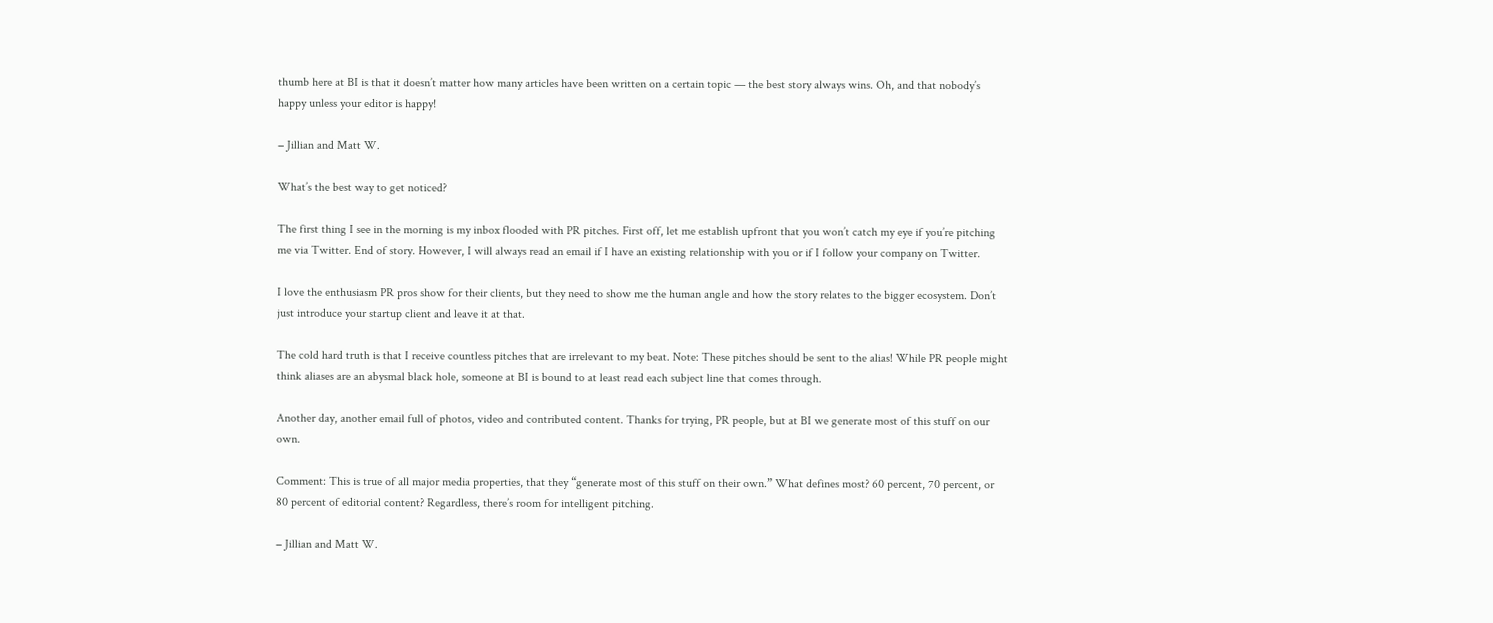thumb here at BI is that it doesn’t matter how many articles have been written on a certain topic — the best story always wins. Oh, and that nobody’s happy unless your editor is happy!

− Jillian and Matt W.

What’s the best way to get noticed?

The first thing I see in the morning is my inbox flooded with PR pitches. First off, let me establish upfront that you won’t catch my eye if you’re pitching me via Twitter. End of story. However, I will always read an email if I have an existing relationship with you or if I follow your company on Twitter.

I love the enthusiasm PR pros show for their clients, but they need to show me the human angle and how the story relates to the bigger ecosystem. Don’t just introduce your startup client and leave it at that.

The cold hard truth is that I receive countless pitches that are irrelevant to my beat. Note: These pitches should be sent to the alias! While PR people might think aliases are an abysmal black hole, someone at BI is bound to at least read each subject line that comes through.

Another day, another email full of photos, video and contributed content. Thanks for trying, PR people, but at BI we generate most of this stuff on our own.

Comment: This is true of all major media properties, that they “generate most of this stuff on their own.” What defines most? 60 percent, 70 percent, or 80 percent of editorial content? Regardless, there’s room for intelligent pitching.

− Jillian and Matt W.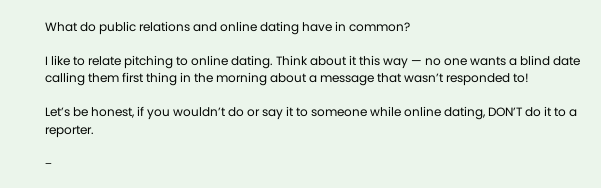What do public relations and online dating have in common?

I like to relate pitching to online dating. Think about it this way — no one wants a blind date calling them first thing in the morning about a message that wasn’t responded to!

Let’s be honest, if you wouldn’t do or say it to someone while online dating, DON’T do it to a reporter.

−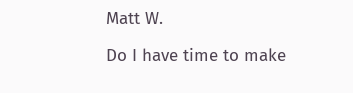Matt W.

Do I have time to make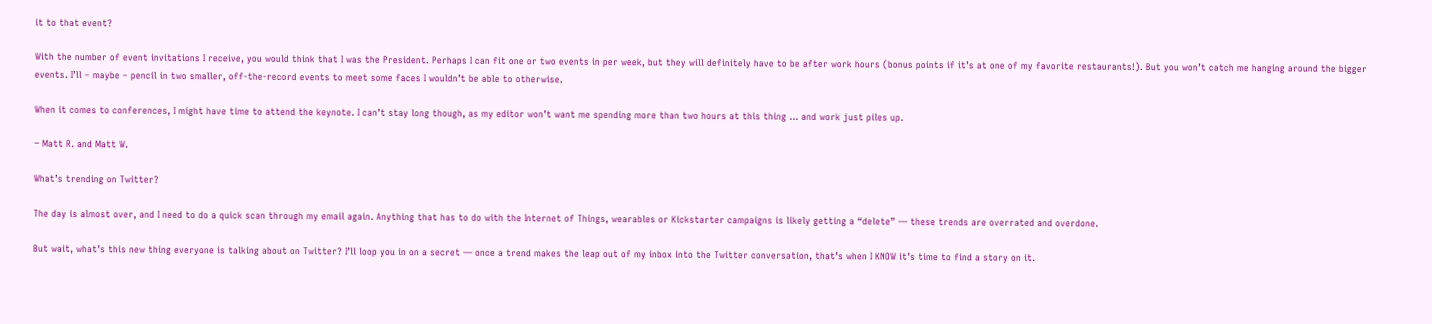it to that event?

With the number of event invitations I receive, you would think that I was the President. Perhaps I can fit one or two events in per week, but they will definitely have to be after work hours (bonus points if it’s at one of my favorite restaurants!). But you won’t catch me hanging around the bigger events. I’ll – maybe – pencil in two smaller, off-the-record events to meet some faces I wouldn’t be able to otherwise.

When it comes to conferences, I might have time to attend the keynote. I can’t stay long though, as my editor won’t want me spending more than two hours at this thing … and work just piles up.

− Matt R. and Matt W.

What’s trending on Twitter?

The day is almost over, and I need to do a quick scan through my email again. Anything that has to do with the Internet of Things, wearables or Kickstarter campaigns is likely getting a “delete” — these trends are overrated and overdone.

But wait, what’s this new thing everyone is talking about on Twitter? I’ll loop you in on a secret — once a trend makes the leap out of my inbox into the Twitter conversation, that’s when I KNOW it’s time to find a story on it.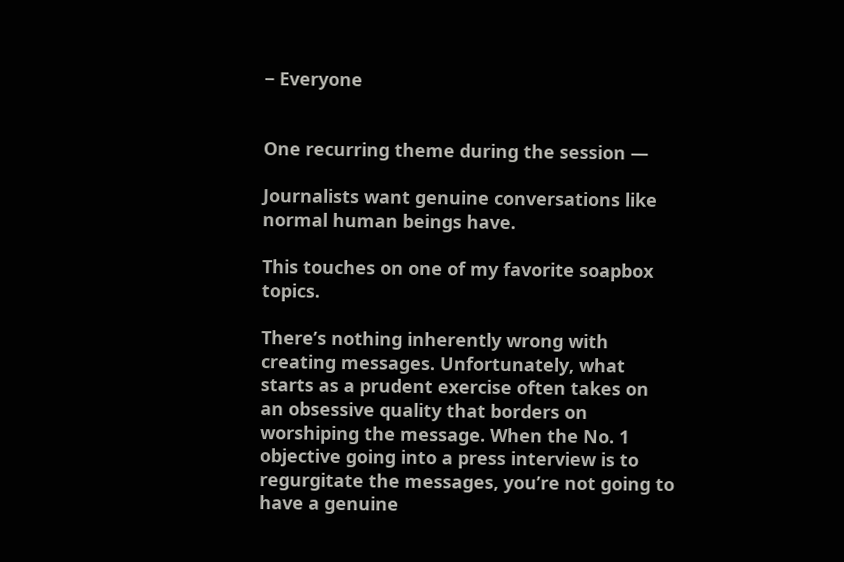− Everyone


One recurring theme during the session —

Journalists want genuine conversations like normal human beings have.

This touches on one of my favorite soapbox topics.

There’s nothing inherently wrong with creating messages. Unfortunately, what starts as a prudent exercise often takes on an obsessive quality that borders on worshiping the message. When the No. 1 objective going into a press interview is to regurgitate the messages, you’re not going to have a genuine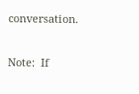conversation.

Note:  If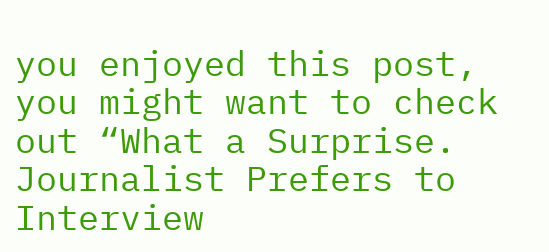you enjoyed this post, you might want to check out “What a Surprise. Journalist Prefers to Interview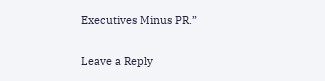Executives Minus PR.”

Leave a Reply